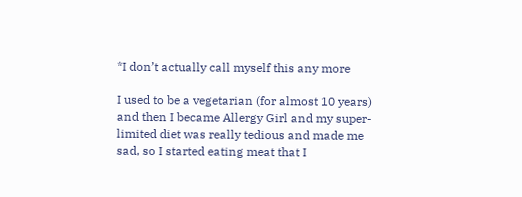*I don’t actually call myself this any more

I used to be a vegetarian (for almost 10 years) and then I became Allergy Girl and my super-limited diet was really tedious and made me sad, so I started eating meat that I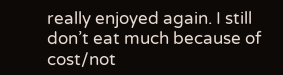really enjoyed again. I still don’t eat much because of cost/not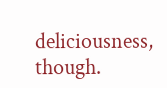deliciousness, though.